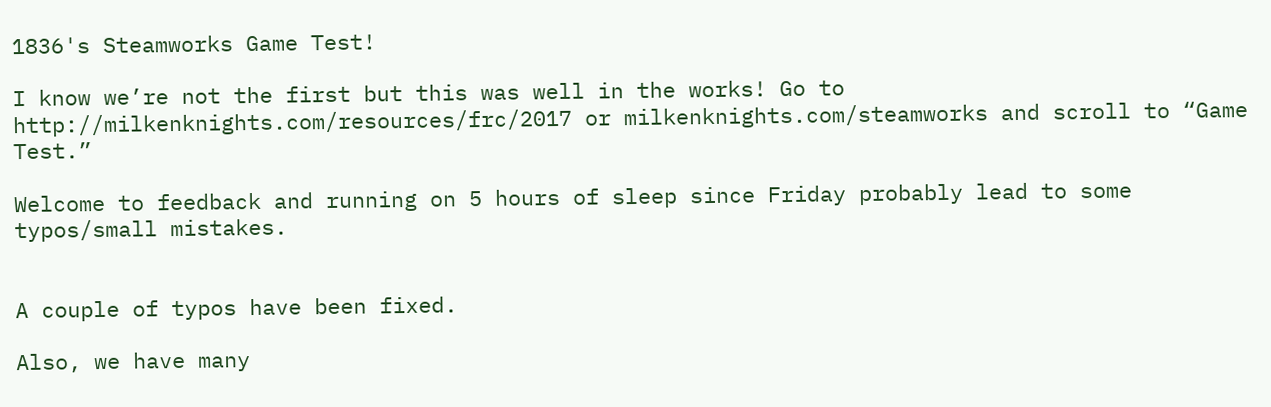1836's Steamworks Game Test!

I know we’re not the first but this was well in the works! Go to http://milkenknights.com/resources/frc/2017 or milkenknights.com/steamworks and scroll to “Game Test.”

Welcome to feedback and running on 5 hours of sleep since Friday probably lead to some typos/small mistakes.


A couple of typos have been fixed.

Also, we have many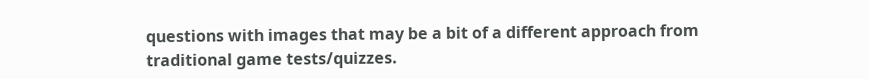questions with images that may be a bit of a different approach from traditional game tests/quizzes.